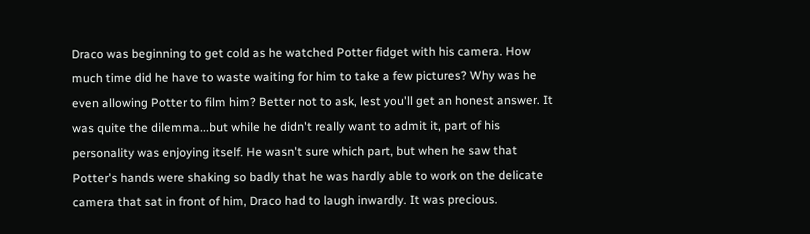Draco was beginning to get cold as he watched Potter fidget with his camera. How much time did he have to waste waiting for him to take a few pictures? Why was he even allowing Potter to film him? Better not to ask, lest you'll get an honest answer. It was quite the dilemma...but while he didn't really want to admit it, part of his personality was enjoying itself. He wasn't sure which part, but when he saw that Potter's hands were shaking so badly that he was hardly able to work on the delicate camera that sat in front of him, Draco had to laugh inwardly. It was precious.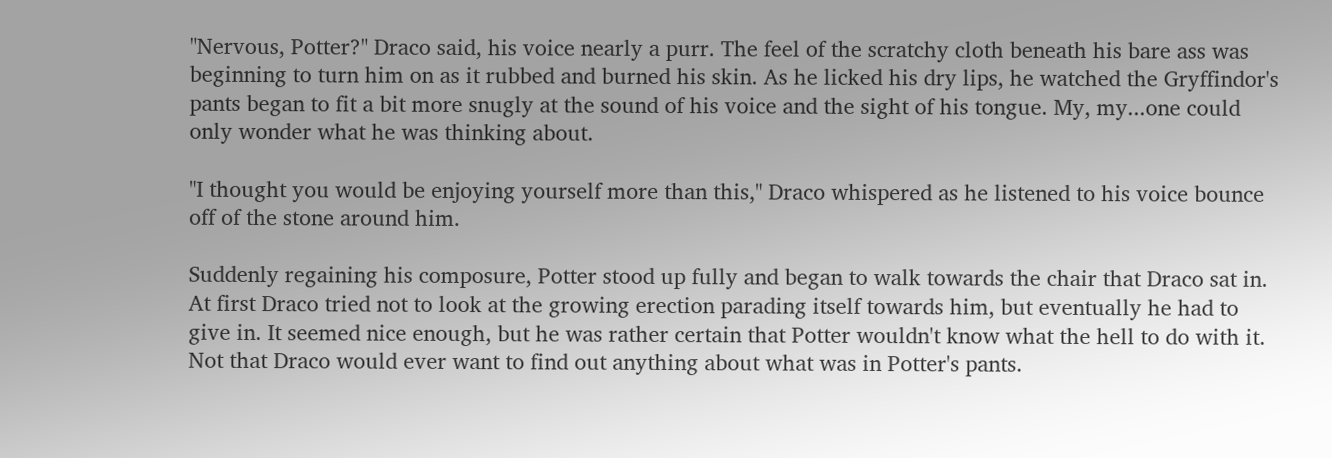"Nervous, Potter?" Draco said, his voice nearly a purr. The feel of the scratchy cloth beneath his bare ass was beginning to turn him on as it rubbed and burned his skin. As he licked his dry lips, he watched the Gryffindor's pants began to fit a bit more snugly at the sound of his voice and the sight of his tongue. My, my...one could only wonder what he was thinking about.

"I thought you would be enjoying yourself more than this," Draco whispered as he listened to his voice bounce off of the stone around him.

Suddenly regaining his composure, Potter stood up fully and began to walk towards the chair that Draco sat in. At first Draco tried not to look at the growing erection parading itself towards him, but eventually he had to give in. It seemed nice enough, but he was rather certain that Potter wouldn't know what the hell to do with it. Not that Draco would ever want to find out anything about what was in Potter's pants.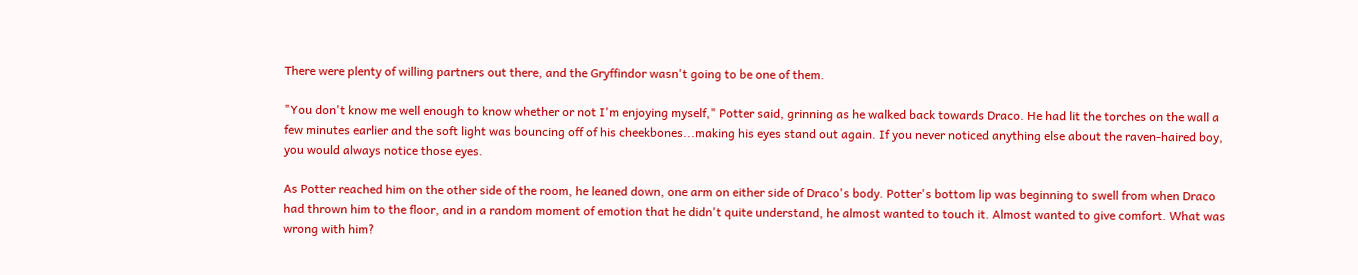There were plenty of willing partners out there, and the Gryffindor wasn't going to be one of them.

"You don't know me well enough to know whether or not I'm enjoying myself," Potter said, grinning as he walked back towards Draco. He had lit the torches on the wall a few minutes earlier and the soft light was bouncing off of his cheekbones...making his eyes stand out again. If you never noticed anything else about the raven-haired boy, you would always notice those eyes.

As Potter reached him on the other side of the room, he leaned down, one arm on either side of Draco's body. Potter's bottom lip was beginning to swell from when Draco had thrown him to the floor, and in a random moment of emotion that he didn't quite understand, he almost wanted to touch it. Almost wanted to give comfort. What was wrong with him?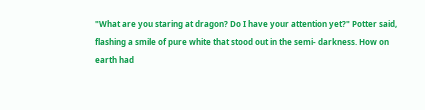"What are you staring at dragon? Do I have your attention yet?" Potter said, flashing a smile of pure white that stood out in the semi- darkness. How on earth had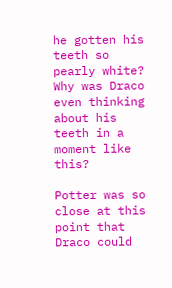he gotten his teeth so pearly white? Why was Draco even thinking about his teeth in a moment like this?

Potter was so close at this point that Draco could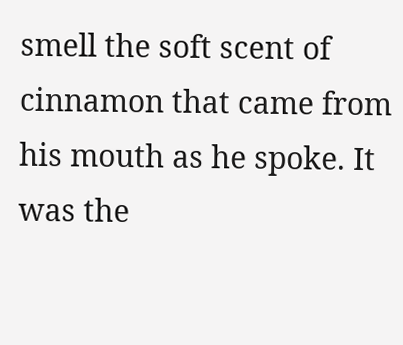smell the soft scent of cinnamon that came from his mouth as he spoke. It was the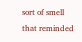sort of smell that reminded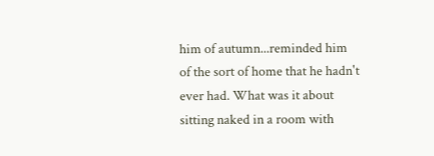him of autumn...reminded him of the sort of home that he hadn't ever had. What was it about sitting naked in a room with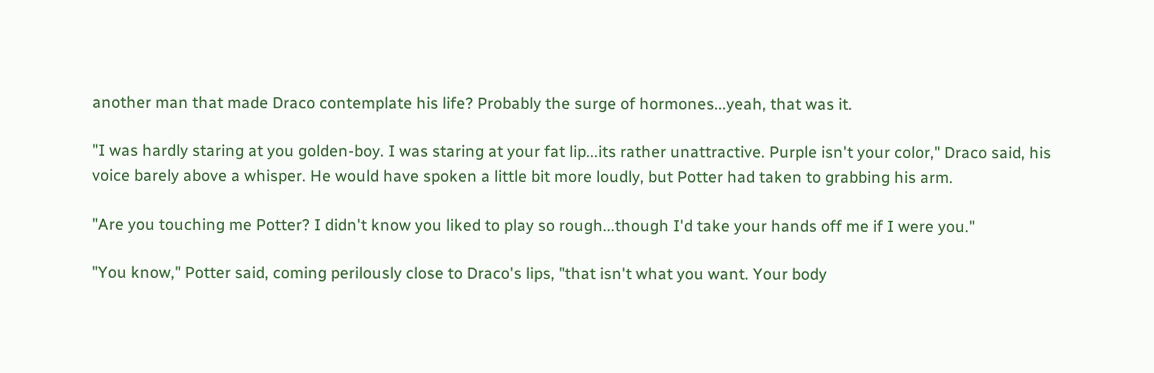another man that made Draco contemplate his life? Probably the surge of hormones...yeah, that was it.

"I was hardly staring at you golden-boy. I was staring at your fat lip...its rather unattractive. Purple isn't your color," Draco said, his voice barely above a whisper. He would have spoken a little bit more loudly, but Potter had taken to grabbing his arm.

"Are you touching me Potter? I didn't know you liked to play so rough...though I'd take your hands off me if I were you."

"You know," Potter said, coming perilously close to Draco's lips, "that isn't what you want. Your body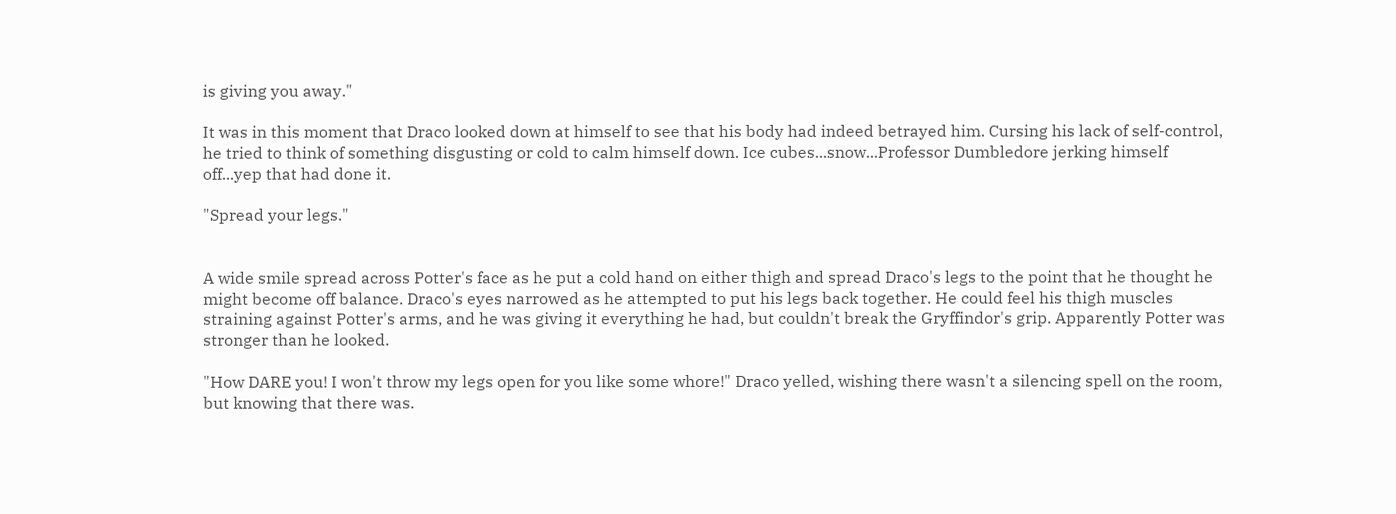is giving you away."

It was in this moment that Draco looked down at himself to see that his body had indeed betrayed him. Cursing his lack of self-control, he tried to think of something disgusting or cold to calm himself down. Ice cubes...snow...Professor Dumbledore jerking himself off...yep that had done it.

"Spread your legs."


A wide smile spread across Potter's face as he put a cold hand on either thigh and spread Draco's legs to the point that he thought he might become off balance. Draco's eyes narrowed as he attempted to put his legs back together. He could feel his thigh muscles straining against Potter's arms, and he was giving it everything he had, but couldn't break the Gryffindor's grip. Apparently Potter was stronger than he looked.

"How DARE you! I won't throw my legs open for you like some whore!" Draco yelled, wishing there wasn't a silencing spell on the room, but knowing that there was.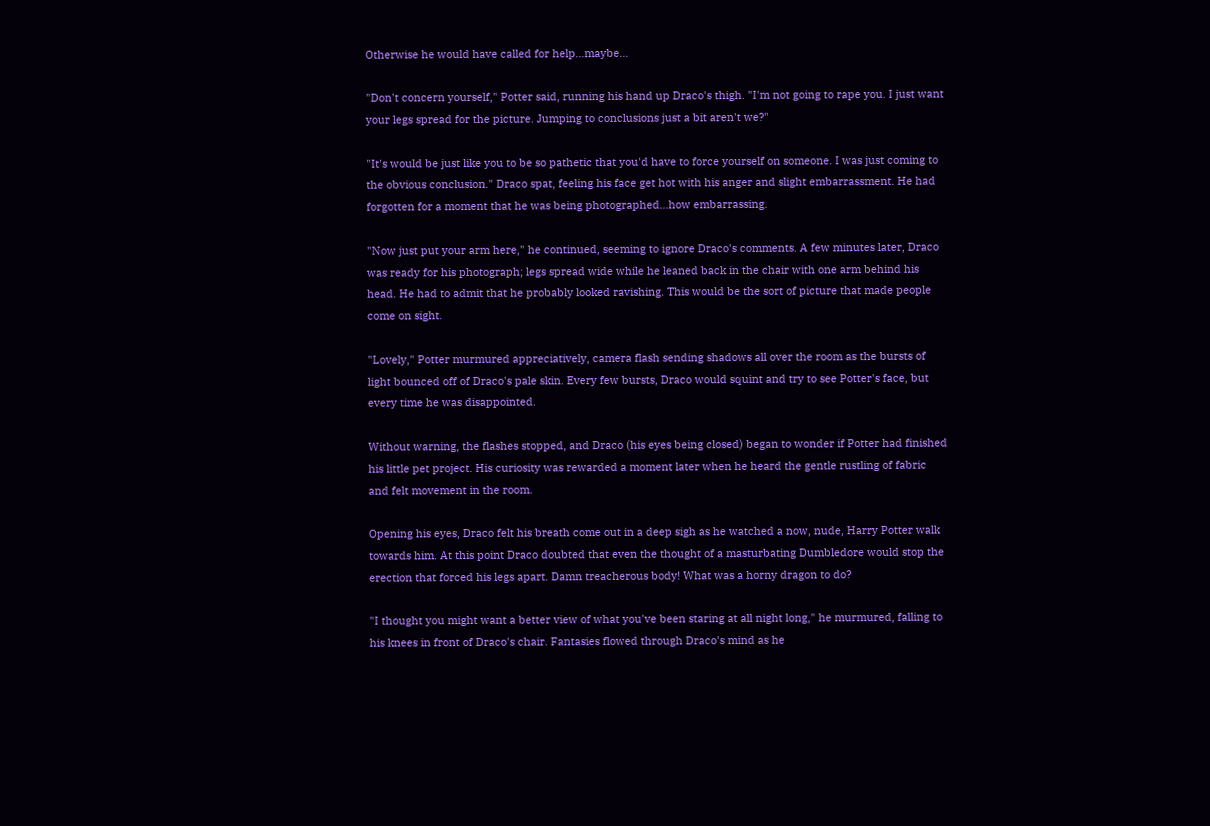Otherwise he would have called for help...maybe...

"Don't concern yourself," Potter said, running his hand up Draco's thigh. "I'm not going to rape you. I just want your legs spread for the picture. Jumping to conclusions just a bit aren't we?"

"It's would be just like you to be so pathetic that you'd have to force yourself on someone. I was just coming to the obvious conclusion." Draco spat, feeling his face get hot with his anger and slight embarrassment. He had forgotten for a moment that he was being photographed...how embarrassing.

"Now just put your arm here," he continued, seeming to ignore Draco's comments. A few minutes later, Draco was ready for his photograph; legs spread wide while he leaned back in the chair with one arm behind his head. He had to admit that he probably looked ravishing. This would be the sort of picture that made people come on sight.

"Lovely," Potter murmured appreciatively, camera flash sending shadows all over the room as the bursts of light bounced off of Draco's pale skin. Every few bursts, Draco would squint and try to see Potter's face, but every time he was disappointed.

Without warning, the flashes stopped, and Draco (his eyes being closed) began to wonder if Potter had finished his little pet project. His curiosity was rewarded a moment later when he heard the gentle rustling of fabric and felt movement in the room.

Opening his eyes, Draco felt his breath come out in a deep sigh as he watched a now, nude, Harry Potter walk towards him. At this point Draco doubted that even the thought of a masturbating Dumbledore would stop the erection that forced his legs apart. Damn treacherous body! What was a horny dragon to do?

"I thought you might want a better view of what you've been staring at all night long," he murmured, falling to his knees in front of Draco's chair. Fantasies flowed through Draco's mind as he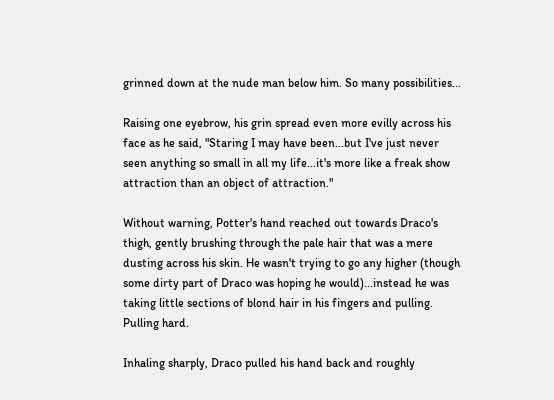grinned down at the nude man below him. So many possibilities...

Raising one eyebrow, his grin spread even more evilly across his face as he said, "Staring I may have been...but I've just never seen anything so small in all my life...it's more like a freak show attraction than an object of attraction."

Without warning, Potter's hand reached out towards Draco's thigh, gently brushing through the pale hair that was a mere dusting across his skin. He wasn't trying to go any higher (though some dirty part of Draco was hoping he would)...instead he was taking little sections of blond hair in his fingers and pulling. Pulling hard.

Inhaling sharply, Draco pulled his hand back and roughly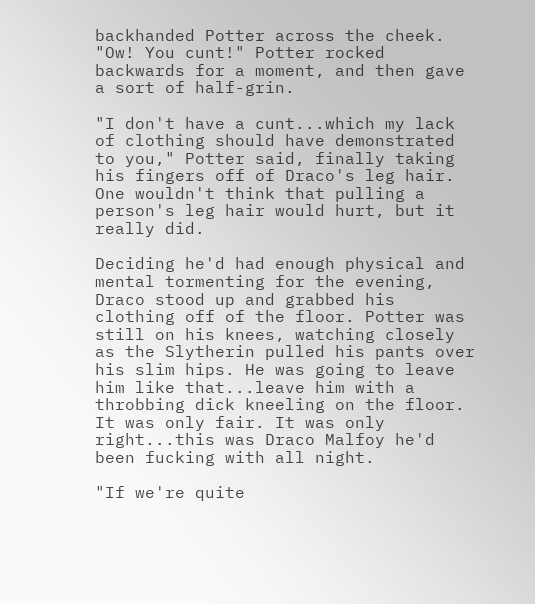backhanded Potter across the cheek. "Ow! You cunt!" Potter rocked backwards for a moment, and then gave a sort of half-grin.

"I don't have a cunt...which my lack of clothing should have demonstrated to you," Potter said, finally taking his fingers off of Draco's leg hair. One wouldn't think that pulling a person's leg hair would hurt, but it really did.

Deciding he'd had enough physical and mental tormenting for the evening, Draco stood up and grabbed his clothing off of the floor. Potter was still on his knees, watching closely as the Slytherin pulled his pants over his slim hips. He was going to leave him like that...leave him with a throbbing dick kneeling on the floor. It was only fair. It was only right...this was Draco Malfoy he'd been fucking with all night.

"If we're quite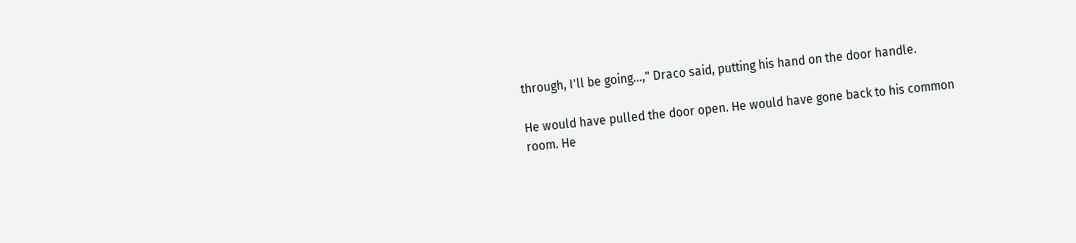through, I'll be going...," Draco said, putting his hand on the door handle.

He would have pulled the door open. He would have gone back to his common room. He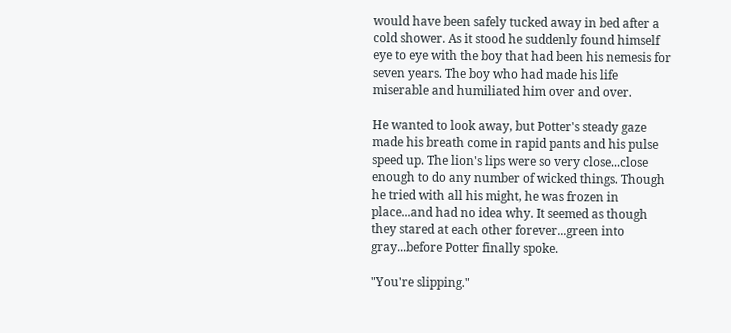would have been safely tucked away in bed after a cold shower. As it stood he suddenly found himself eye to eye with the boy that had been his nemesis for seven years. The boy who had made his life miserable and humiliated him over and over.

He wanted to look away, but Potter's steady gaze made his breath come in rapid pants and his pulse speed up. The lion's lips were so very close...close enough to do any number of wicked things. Though he tried with all his might, he was frozen in place...and had no idea why. It seemed as though they stared at each other forever...green into gray...before Potter finally spoke.

"You're slipping."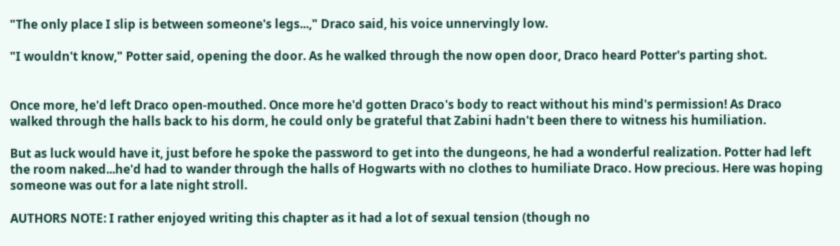"The only place I slip is between someone's legs...," Draco said, his voice unnervingly low.

"I wouldn't know," Potter said, opening the door. As he walked through the now open door, Draco heard Potter's parting shot.


Once more, he'd left Draco open-mouthed. Once more he'd gotten Draco's body to react without his mind's permission! As Draco walked through the halls back to his dorm, he could only be grateful that Zabini hadn't been there to witness his humiliation.

But as luck would have it, just before he spoke the password to get into the dungeons, he had a wonderful realization. Potter had left the room naked...he'd had to wander through the halls of Hogwarts with no clothes to humiliate Draco. How precious. Here was hoping someone was out for a late night stroll.

AUTHORS NOTE: I rather enjoyed writing this chapter as it had a lot of sexual tension (though no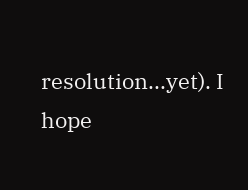resolution...yet). I hope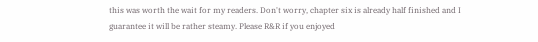this was worth the wait for my readers. Don't worry, chapter six is already half finished and I guarantee it will be rather steamy. Please R&R if you enjoyed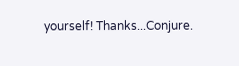yourself! Thanks...Conjure.